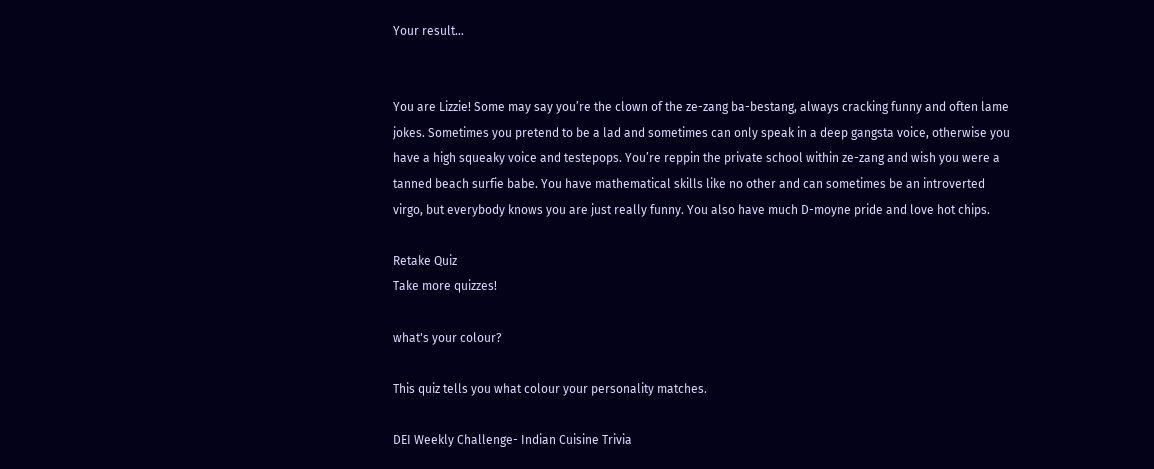Your result...


You are Lizzie! Some may say you’re the clown of the ze-zang ba-bestang, always cracking funny and often lame jokes. Sometimes you pretend to be a lad and sometimes can only speak in a deep gangsta voice, otherwise you have a high squeaky voice and testepops. You’re reppin the private school within ze-zang and wish you were a tanned beach surfie babe. You have mathematical skills like no other and can sometimes be an introverted virgo, but everybody knows you are just really funny. You also have much D-moyne pride and love hot chips.

Retake Quiz
Take more quizzes!

what's your colour?

This quiz tells you what colour your personality matches.

DEI Weekly Challenge- Indian Cuisine Trivia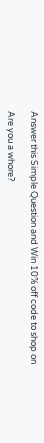Answer this Simple Question and Win 10% off code to shop on

Are you a whore?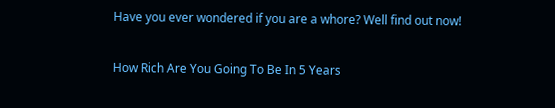Have you ever wondered if you are a whore? Well find out now!

How Rich Are You Going To Be In 5 Years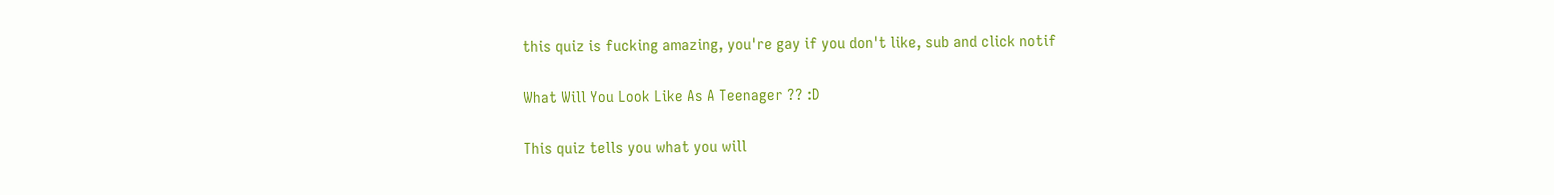this quiz is fucking amazing, you're gay if you don't like, sub and click notif

What Will You Look Like As A Teenager ?? :D

This quiz tells you what you will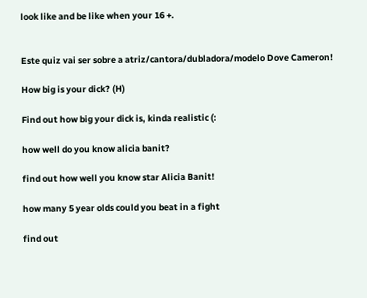look like and be like when your 16 +.


Este quiz vai ser sobre a atriz/cantora/dubladora/modelo Dove Cameron!

How big is your dick? (H)

Find out how big your dick is, kinda realistic (:

how well do you know alicia banit?

find out how well you know star Alicia Banit!

how many 5 year olds could you beat in a fight

find out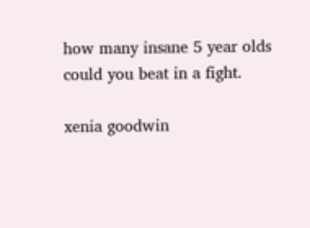how many insane 5 year olds could you beat in a fight.

xenia goodwin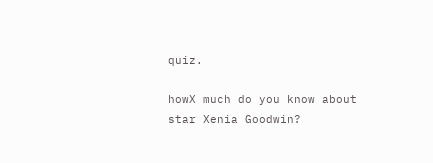quiz.

howX much do you know about star Xenia Goodwin?